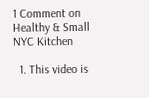1 Comment on Healthy & Small NYC Kitchen

  1. This video is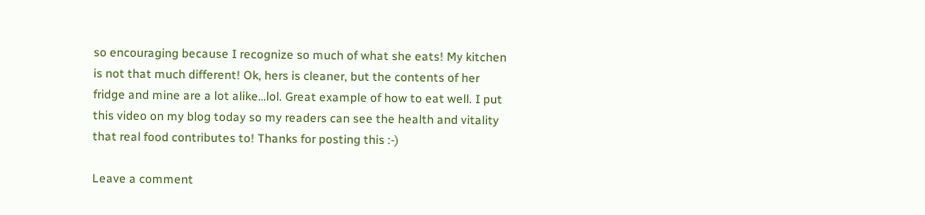so encouraging because I recognize so much of what she eats! My kitchen is not that much different! Ok, hers is cleaner, but the contents of her fridge and mine are a lot alike…lol. Great example of how to eat well. I put this video on my blog today so my readers can see the health and vitality that real food contributes to! Thanks for posting this :-)

Leave a comment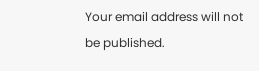Your email address will not be published.